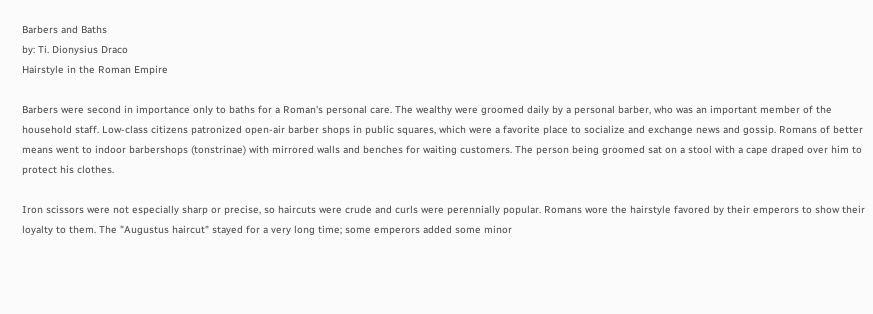Barbers and Baths
by: Ti. Dionysius Draco
Hairstyle in the Roman Empire

Barbers were second in importance only to baths for a Roman's personal care. The wealthy were groomed daily by a personal barber, who was an important member of the household staff. Low-class citizens patronized open-air barber shops in public squares, which were a favorite place to socialize and exchange news and gossip. Romans of better means went to indoor barbershops (tonstrinae) with mirrored walls and benches for waiting customers. The person being groomed sat on a stool with a cape draped over him to protect his clothes.

Iron scissors were not especially sharp or precise, so haircuts were crude and curls were perennially popular. Romans wore the hairstyle favored by their emperors to show their loyalty to them. The "Augustus haircut" stayed for a very long time; some emperors added some minor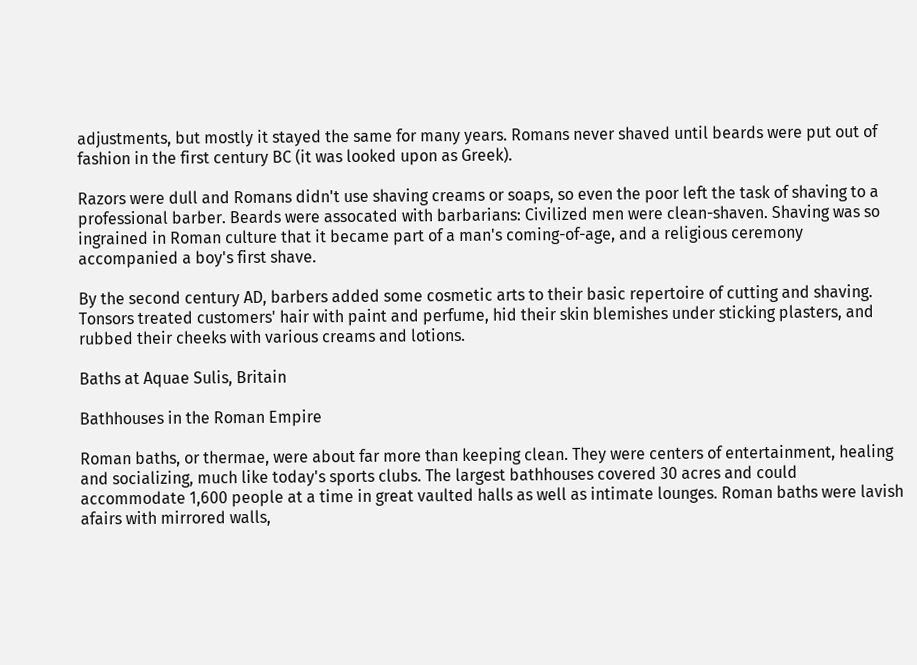adjustments, but mostly it stayed the same for many years. Romans never shaved until beards were put out of fashion in the first century BC (it was looked upon as Greek).

Razors were dull and Romans didn't use shaving creams or soaps, so even the poor left the task of shaving to a professional barber. Beards were assocated with barbarians: Civilized men were clean-shaven. Shaving was so ingrained in Roman culture that it became part of a man's coming-of-age, and a religious ceremony accompanied a boy's first shave.

By the second century AD, barbers added some cosmetic arts to their basic repertoire of cutting and shaving. Tonsors treated customers' hair with paint and perfume, hid their skin blemishes under sticking plasters, and rubbed their cheeks with various creams and lotions.

Baths at Aquae Sulis, Britain

Bathhouses in the Roman Empire

Roman baths, or thermae, were about far more than keeping clean. They were centers of entertainment, healing and socializing, much like today's sports clubs. The largest bathhouses covered 30 acres and could accommodate 1,600 people at a time in great vaulted halls as well as intimate lounges. Roman baths were lavish afairs with mirrored walls,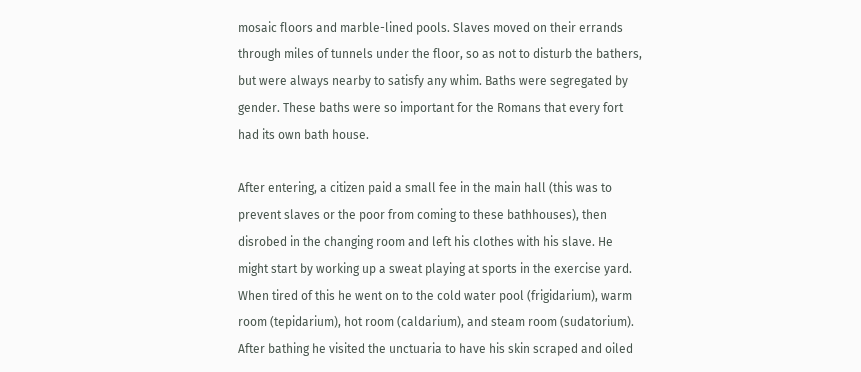mosaic floors and marble-lined pools. Slaves moved on their errands through miles of tunnels under the floor, so as not to disturb the bathers, but were always nearby to satisfy any whim. Baths were segregated by gender. These baths were so important for the Romans that every fort had its own bath house.

After entering, a citizen paid a small fee in the main hall (this was to prevent slaves or the poor from coming to these bathhouses), then disrobed in the changing room and left his clothes with his slave. He might start by working up a sweat playing at sports in the exercise yard. When tired of this he went on to the cold water pool (frigidarium), warm room (tepidarium), hot room (caldarium), and steam room (sudatorium). After bathing he visited the unctuaria to have his skin scraped and oiled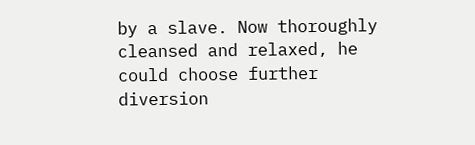by a slave. Now thoroughly cleansed and relaxed, he could choose further diversion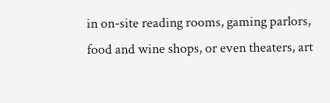in on-site reading rooms, gaming parlors, food and wine shops, or even theaters, art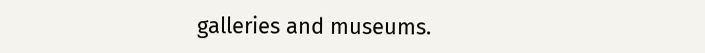galleries and museums.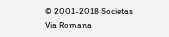© 2001-2018 Societas Via Romana